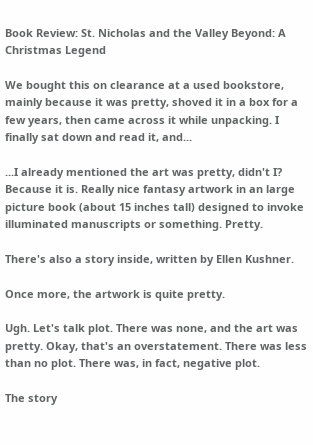Book Review: St. Nicholas and the Valley Beyond: A Christmas Legend

We bought this on clearance at a used bookstore, mainly because it was pretty, shoved it in a box for a few years, then came across it while unpacking. I finally sat down and read it, and...

...I already mentioned the art was pretty, didn't I? Because it is. Really nice fantasy artwork in an large picture book (about 15 inches tall) designed to invoke illuminated manuscripts or something. Pretty.

There's also a story inside, written by Ellen Kushner.

Once more, the artwork is quite pretty.

Ugh. Let's talk plot. There was none, and the art was pretty. Okay, that's an overstatement. There was less than no plot. There was, in fact, negative plot.

The story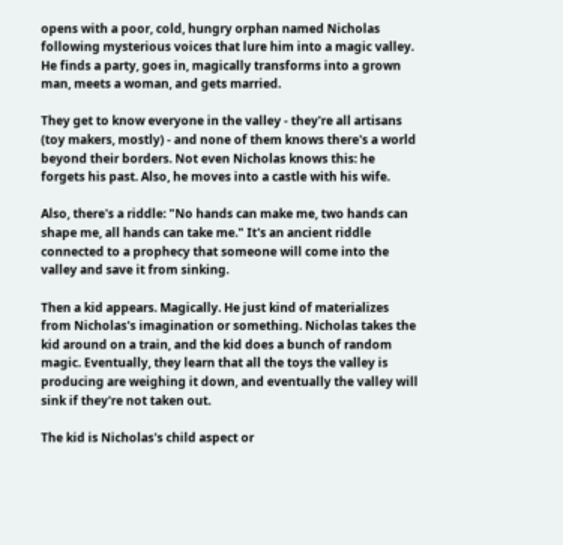opens with a poor, cold, hungry orphan named Nicholas following mysterious voices that lure him into a magic valley. He finds a party, goes in, magically transforms into a grown man, meets a woman, and gets married.

They get to know everyone in the valley - they're all artisans (toy makers, mostly) - and none of them knows there's a world beyond their borders. Not even Nicholas knows this: he forgets his past. Also, he moves into a castle with his wife.

Also, there's a riddle: "No hands can make me, two hands can shape me, all hands can take me." It's an ancient riddle connected to a prophecy that someone will come into the valley and save it from sinking.

Then a kid appears. Magically. He just kind of materializes from Nicholas's imagination or something. Nicholas takes the kid around on a train, and the kid does a bunch of random magic. Eventually, they learn that all the toys the valley is producing are weighing it down, and eventually the valley will sink if they're not taken out.

The kid is Nicholas's child aspect or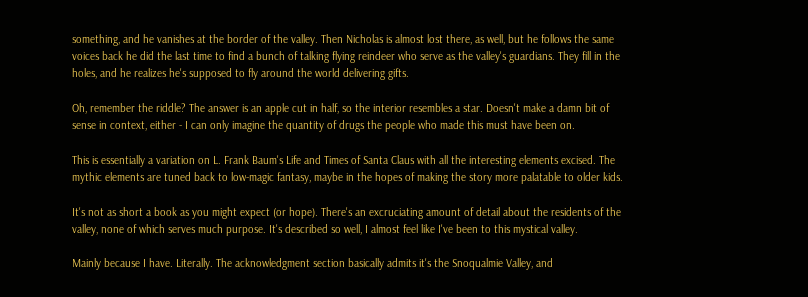something, and he vanishes at the border of the valley. Then Nicholas is almost lost there, as well, but he follows the same voices back he did the last time to find a bunch of talking flying reindeer who serve as the valley's guardians. They fill in the holes, and he realizes he's supposed to fly around the world delivering gifts.

Oh, remember the riddle? The answer is an apple cut in half, so the interior resembles a star. Doesn't make a damn bit of sense in context, either - I can only imagine the quantity of drugs the people who made this must have been on.

This is essentially a variation on L. Frank Baum's Life and Times of Santa Claus with all the interesting elements excised. The mythic elements are tuned back to low-magic fantasy, maybe in the hopes of making the story more palatable to older kids.

It's not as short a book as you might expect (or hope). There's an excruciating amount of detail about the residents of the valley, none of which serves much purpose. It's described so well, I almost feel like I've been to this mystical valley.

Mainly because I have. Literally. The acknowledgment section basically admits it's the Snoqualmie Valley, and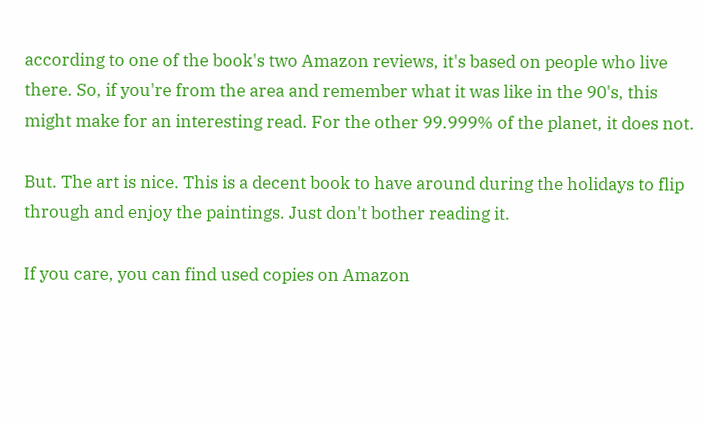according to one of the book's two Amazon reviews, it's based on people who live there. So, if you're from the area and remember what it was like in the 90's, this might make for an interesting read. For the other 99.999% of the planet, it does not.

But. The art is nice. This is a decent book to have around during the holidays to flip through and enjoy the paintings. Just don't bother reading it.

If you care, you can find used copies on Amazon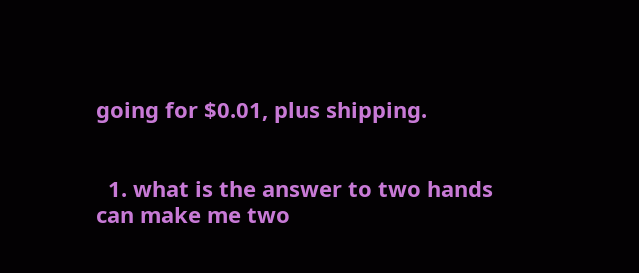going for $0.01, plus shipping.


  1. what is the answer to two hands can make me two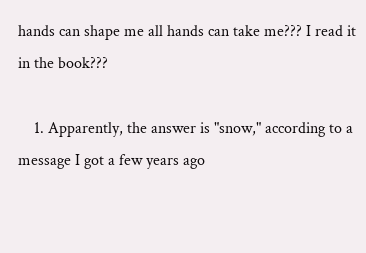hands can shape me all hands can take me??? I read it in the book???

    1. Apparently, the answer is "snow," according to a message I got a few years ago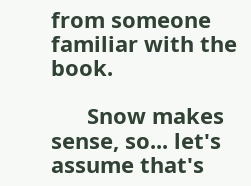from someone familiar with the book.

      Snow makes sense, so... let's assume that's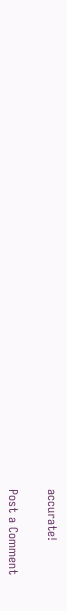accurate!


Post a Comment